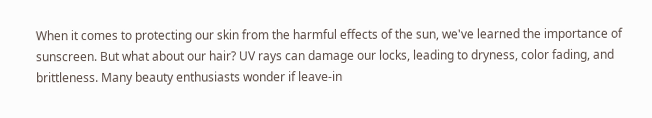When it comes to protecting our skin from the harmful effects of the sun, we've learned the importance of sunscreen. But what about our hair? UV rays can damage our locks, leading to dryness, color fading, and brittleness. Many beauty enthusiasts wonder if leave-in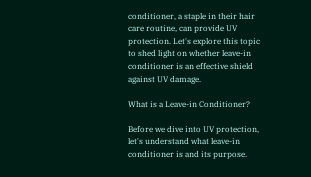conditioner, a staple in their hair care routine, can provide UV protection. Let's explore this topic to shed light on whether leave-in conditioner is an effective shield against UV damage.

What is a Leave-in Conditioner?

Before we dive into UV protection, let's understand what leave-in conditioner is and its purpose.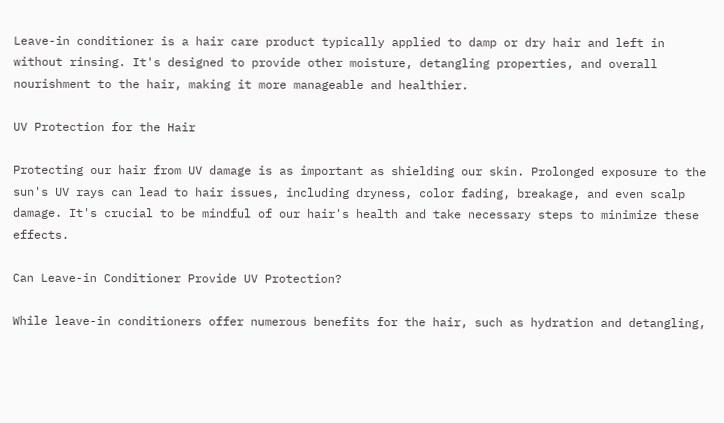Leave-in conditioner is a hair care product typically applied to damp or dry hair and left in without rinsing. It's designed to provide other moisture, detangling properties, and overall nourishment to the hair, making it more manageable and healthier.

UV Protection for the Hair

Protecting our hair from UV damage is as important as shielding our skin. Prolonged exposure to the sun's UV rays can lead to hair issues, including dryness, color fading, breakage, and even scalp damage. It's crucial to be mindful of our hair's health and take necessary steps to minimize these effects.

Can Leave-in Conditioner Provide UV Protection?

While leave-in conditioners offer numerous benefits for the hair, such as hydration and detangling,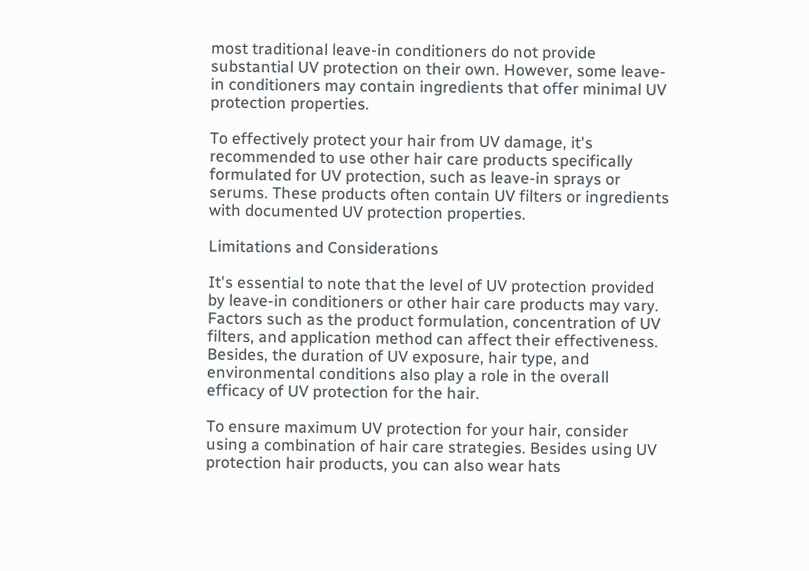most traditional leave-in conditioners do not provide substantial UV protection on their own. However, some leave-in conditioners may contain ingredients that offer minimal UV protection properties.

To effectively protect your hair from UV damage, it's recommended to use other hair care products specifically formulated for UV protection, such as leave-in sprays or serums. These products often contain UV filters or ingredients with documented UV protection properties.

Limitations and Considerations

It's essential to note that the level of UV protection provided by leave-in conditioners or other hair care products may vary. Factors such as the product formulation, concentration of UV filters, and application method can affect their effectiveness. Besides, the duration of UV exposure, hair type, and environmental conditions also play a role in the overall efficacy of UV protection for the hair.

To ensure maximum UV protection for your hair, consider using a combination of hair care strategies. Besides using UV protection hair products, you can also wear hats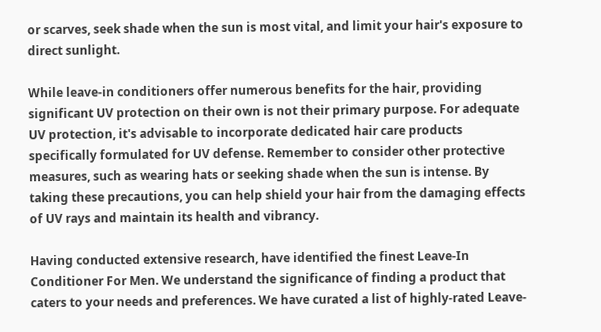or scarves, seek shade when the sun is most vital, and limit your hair's exposure to direct sunlight.

While leave-in conditioners offer numerous benefits for the hair, providing significant UV protection on their own is not their primary purpose. For adequate UV protection, it's advisable to incorporate dedicated hair care products specifically formulated for UV defense. Remember to consider other protective measures, such as wearing hats or seeking shade when the sun is intense. By taking these precautions, you can help shield your hair from the damaging effects of UV rays and maintain its health and vibrancy.

Having conducted extensive research, have identified the finest Leave-In Conditioner For Men. We understand the significance of finding a product that caters to your needs and preferences. We have curated a list of highly-rated Leave-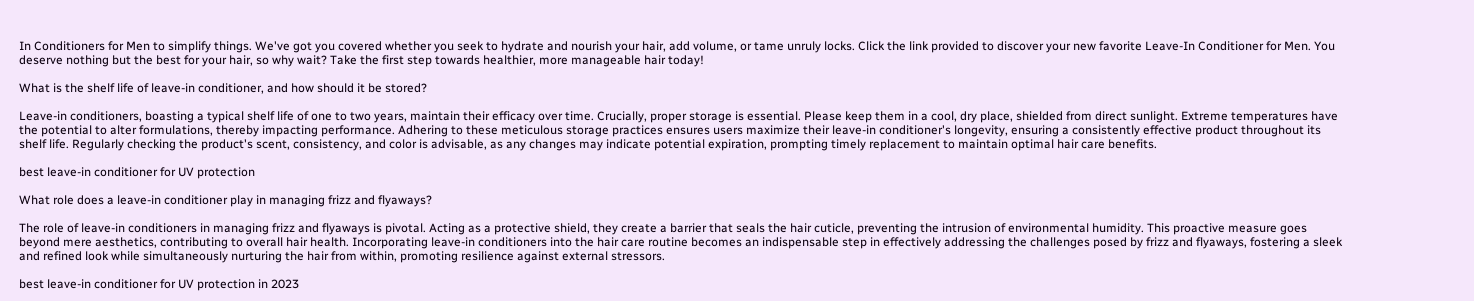In Conditioners for Men to simplify things. We've got you covered whether you seek to hydrate and nourish your hair, add volume, or tame unruly locks. Click the link provided to discover your new favorite Leave-In Conditioner for Men. You deserve nothing but the best for your hair, so why wait? Take the first step towards healthier, more manageable hair today!

What is the shelf life of leave-in conditioner, and how should it be stored?

Leave-in conditioners, boasting a typical shelf life of one to two years, maintain their efficacy over time. Crucially, proper storage is essential. Please keep them in a cool, dry place, shielded from direct sunlight. Extreme temperatures have the potential to alter formulations, thereby impacting performance. Adhering to these meticulous storage practices ensures users maximize their leave-in conditioner's longevity, ensuring a consistently effective product throughout its shelf life. Regularly checking the product's scent, consistency, and color is advisable, as any changes may indicate potential expiration, prompting timely replacement to maintain optimal hair care benefits.

best leave-in conditioner for UV protection

What role does a leave-in conditioner play in managing frizz and flyaways?

The role of leave-in conditioners in managing frizz and flyaways is pivotal. Acting as a protective shield, they create a barrier that seals the hair cuticle, preventing the intrusion of environmental humidity. This proactive measure goes beyond mere aesthetics, contributing to overall hair health. Incorporating leave-in conditioners into the hair care routine becomes an indispensable step in effectively addressing the challenges posed by frizz and flyaways, fostering a sleek and refined look while simultaneously nurturing the hair from within, promoting resilience against external stressors.

best leave-in conditioner for UV protection in 2023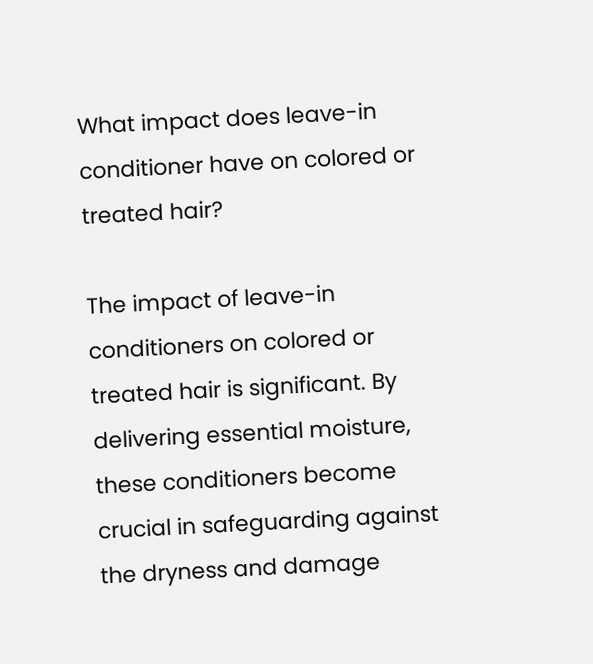What impact does leave-in conditioner have on colored or treated hair?

The impact of leave-in conditioners on colored or treated hair is significant. By delivering essential moisture, these conditioners become crucial in safeguarding against the dryness and damage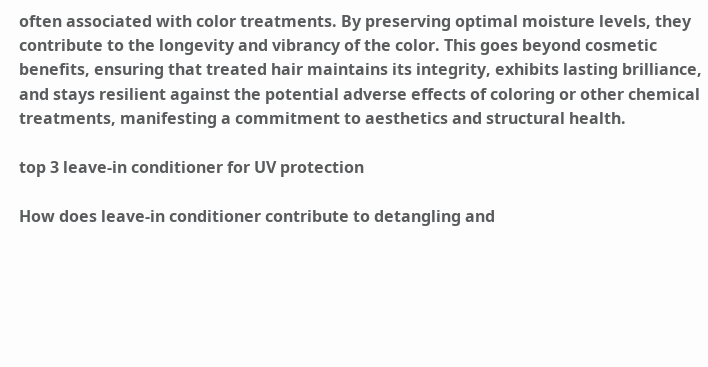often associated with color treatments. By preserving optimal moisture levels, they contribute to the longevity and vibrancy of the color. This goes beyond cosmetic benefits, ensuring that treated hair maintains its integrity, exhibits lasting brilliance, and stays resilient against the potential adverse effects of coloring or other chemical treatments, manifesting a commitment to aesthetics and structural health.

top 3 leave-in conditioner for UV protection

How does leave-in conditioner contribute to detangling and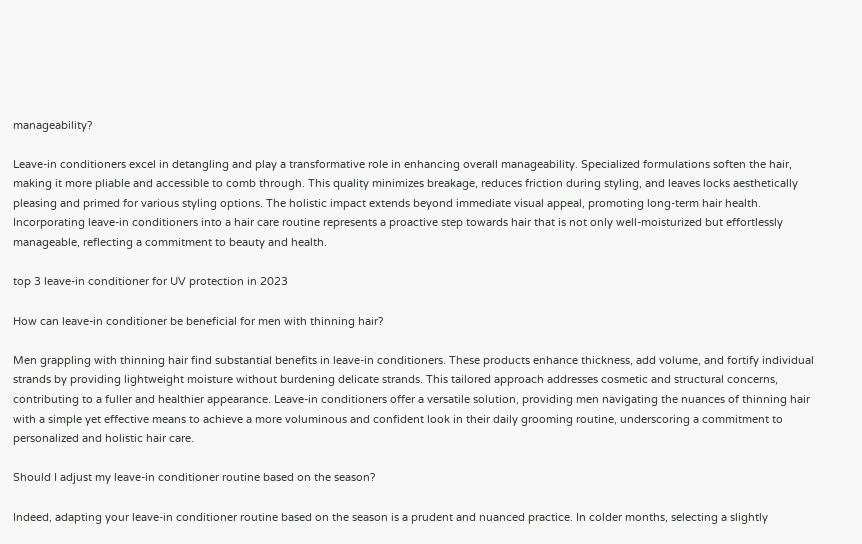manageability?

Leave-in conditioners excel in detangling and play a transformative role in enhancing overall manageability. Specialized formulations soften the hair, making it more pliable and accessible to comb through. This quality minimizes breakage, reduces friction during styling, and leaves locks aesthetically pleasing and primed for various styling options. The holistic impact extends beyond immediate visual appeal, promoting long-term hair health. Incorporating leave-in conditioners into a hair care routine represents a proactive step towards hair that is not only well-moisturized but effortlessly manageable, reflecting a commitment to beauty and health.

top 3 leave-in conditioner for UV protection in 2023

How can leave-in conditioner be beneficial for men with thinning hair?

Men grappling with thinning hair find substantial benefits in leave-in conditioners. These products enhance thickness, add volume, and fortify individual strands by providing lightweight moisture without burdening delicate strands. This tailored approach addresses cosmetic and structural concerns, contributing to a fuller and healthier appearance. Leave-in conditioners offer a versatile solution, providing men navigating the nuances of thinning hair with a simple yet effective means to achieve a more voluminous and confident look in their daily grooming routine, underscoring a commitment to personalized and holistic hair care.

Should I adjust my leave-in conditioner routine based on the season?

Indeed, adapting your leave-in conditioner routine based on the season is a prudent and nuanced practice. In colder months, selecting a slightly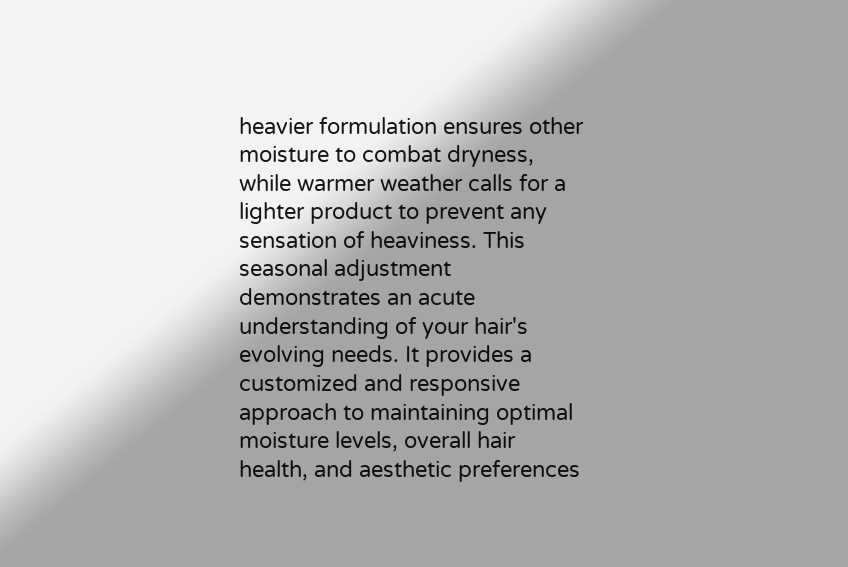heavier formulation ensures other moisture to combat dryness, while warmer weather calls for a lighter product to prevent any sensation of heaviness. This seasonal adjustment demonstrates an acute understanding of your hair's evolving needs. It provides a customized and responsive approach to maintaining optimal moisture levels, overall hair health, and aesthetic preferences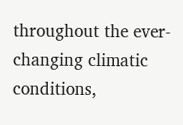throughout the ever-changing climatic conditions,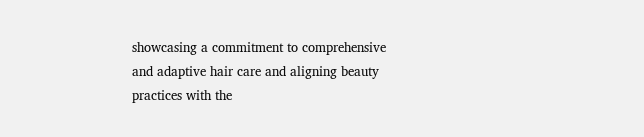showcasing a commitment to comprehensive and adaptive hair care and aligning beauty practices with the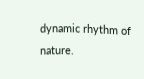dynamic rhythm of nature.